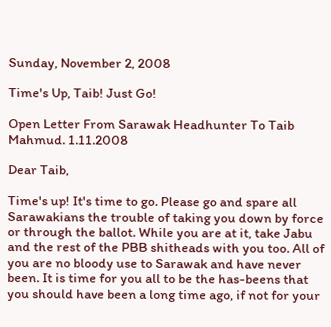Sunday, November 2, 2008

Time's Up, Taib! Just Go!

Open Letter From Sarawak Headhunter To Taib Mahmud. 1.11.2008

Dear Taib,

Time's up! It's time to go. Please go and spare all Sarawakians the trouble of taking you down by force or through the ballot. While you are at it, take Jabu and the rest of the PBB shitheads with you too. All of you are no bloody use to Sarawak and have never been. It is time for you all to be the has-beens that you should have been a long time ago, if not for your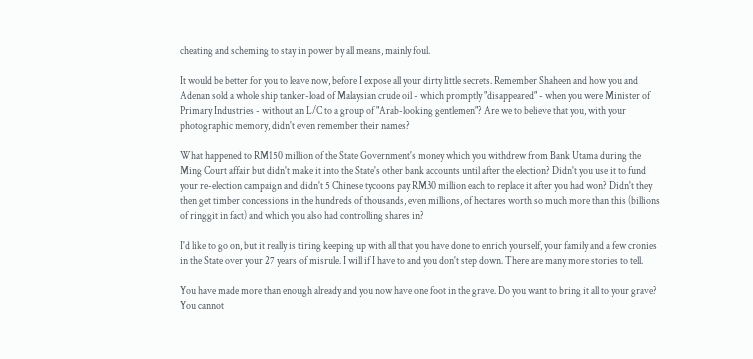cheating and scheming to stay in power by all means, mainly foul.

It would be better for you to leave now, before I expose all your dirty little secrets. Remember Shaheen and how you and Adenan sold a whole ship tanker-load of Malaysian crude oil - which promptly "disappeared" - when you were Minister of Primary Industries - without an L/C to a group of "Arab-looking gentlemen"? Are we to believe that you, with your photographic memory, didn't even remember their names?

What happened to RM150 million of the State Government's money which you withdrew from Bank Utama during the Ming Court affair but didn't make it into the State's other bank accounts until after the election? Didn't you use it to fund your re-election campaign and didn't 5 Chinese tycoons pay RM30 million each to replace it after you had won? Didn't they then get timber concessions in the hundreds of thousands, even millions, of hectares worth so much more than this (billions of ringgit in fact) and which you also had controlling shares in?

I'd like to go on, but it really is tiring keeping up with all that you have done to enrich yourself, your family and a few cronies in the State over your 27 years of misrule. I will if I have to and you don't step down. There are many more stories to tell.

You have made more than enough already and you now have one foot in the grave. Do you want to bring it all to your grave? You cannot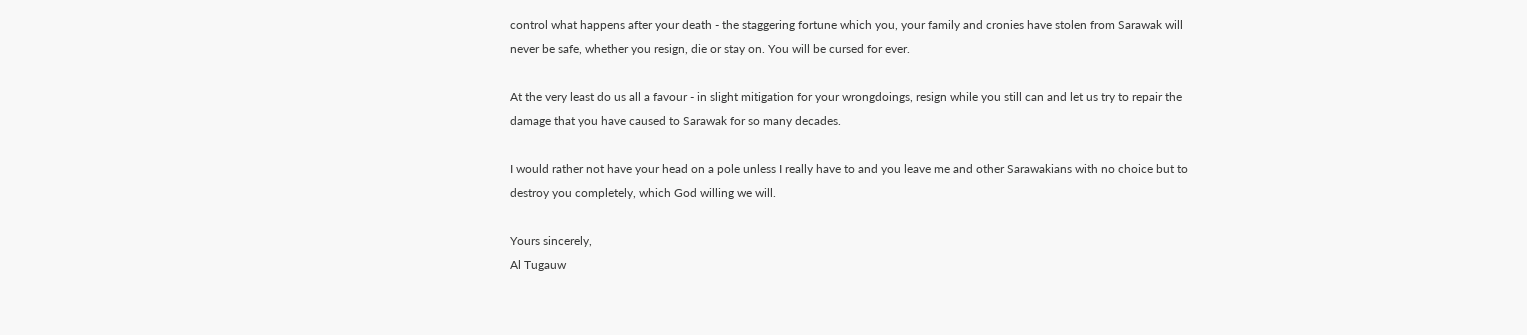control what happens after your death - the staggering fortune which you, your family and cronies have stolen from Sarawak will never be safe, whether you resign, die or stay on. You will be cursed for ever.

At the very least do us all a favour - in slight mitigation for your wrongdoings, resign while you still can and let us try to repair the damage that you have caused to Sarawak for so many decades.

I would rather not have your head on a pole unless I really have to and you leave me and other Sarawakians with no choice but to destroy you completely, which God willing we will.

Yours sincerely,
Al Tugauw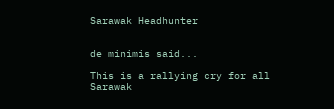Sarawak Headhunter


de minimis said...

This is a rallying cry for all Sarawak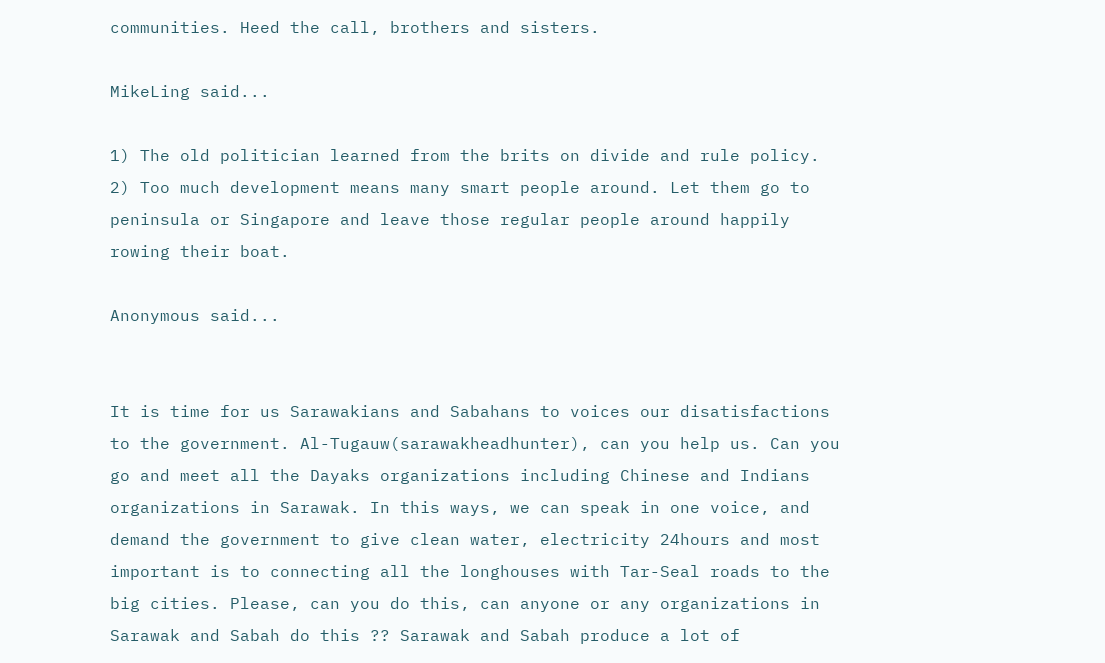communities. Heed the call, brothers and sisters.

MikeLing said...

1) The old politician learned from the brits on divide and rule policy.
2) Too much development means many smart people around. Let them go to peninsula or Singapore and leave those regular people around happily rowing their boat.

Anonymous said...


It is time for us Sarawakians and Sabahans to voices our disatisfactions to the government. Al-Tugauw(sarawakheadhunter), can you help us. Can you go and meet all the Dayaks organizations including Chinese and Indians organizations in Sarawak. In this ways, we can speak in one voice, and demand the government to give clean water, electricity 24hours and most important is to connecting all the longhouses with Tar-Seal roads to the big cities. Please, can you do this, can anyone or any organizations in Sarawak and Sabah do this ?? Sarawak and Sabah produce a lot of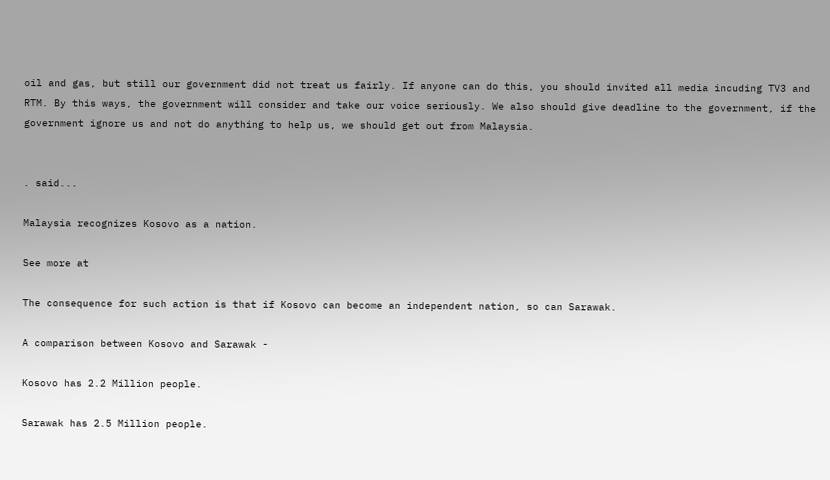oil and gas, but still our government did not treat us fairly. If anyone can do this, you should invited all media incuding TV3 and RTM. By this ways, the government will consider and take our voice seriously. We also should give deadline to the government, if the government ignore us and not do anything to help us, we should get out from Malaysia.


. said...

Malaysia recognizes Kosovo as a nation.

See more at

The consequence for such action is that if Kosovo can become an independent nation, so can Sarawak.

A comparison between Kosovo and Sarawak -

Kosovo has 2.2 Million people.

Sarawak has 2.5 Million people.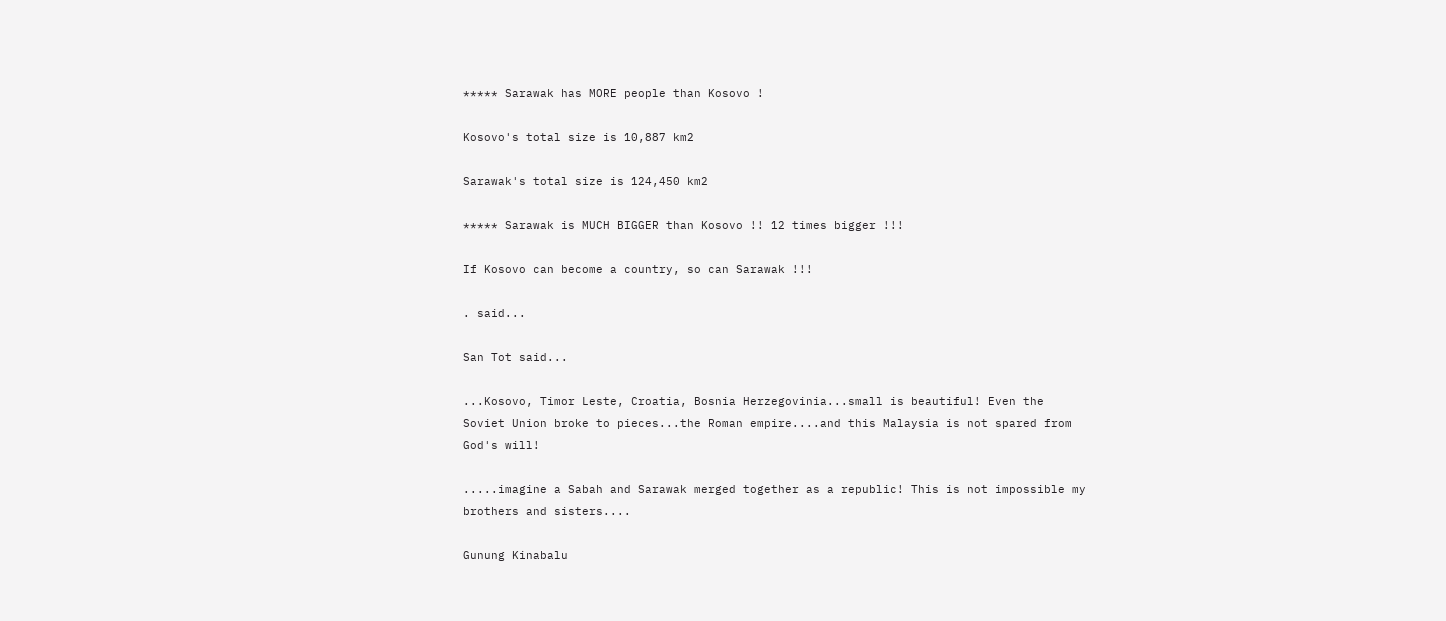***** Sarawak has MORE people than Kosovo !

Kosovo's total size is 10,887 km2

Sarawak's total size is 124,450 km2

***** Sarawak is MUCH BIGGER than Kosovo !! 12 times bigger !!!

If Kosovo can become a country, so can Sarawak !!!

. said...

San Tot said...

...Kosovo, Timor Leste, Croatia, Bosnia Herzegovinia...small is beautiful! Even the Soviet Union broke to pieces...the Roman empire....and this Malaysia is not spared from God's will!

.....imagine a Sabah and Sarawak merged together as a republic! This is not impossible my brothers and sisters....

Gunung Kinabalu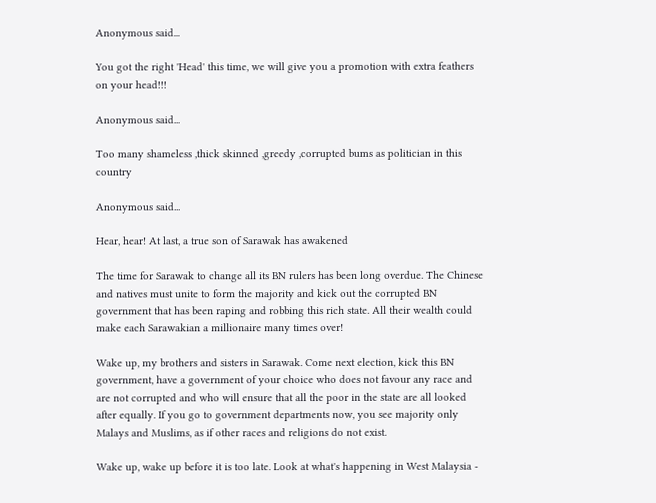Anonymous said...

You got the right 'Head' this time, we will give you a promotion with extra feathers on your head!!!

Anonymous said...

Too many shameless ,thick skinned ,greedy ,corrupted bums as politician in this country

Anonymous said...

Hear, hear! At last, a true son of Sarawak has awakened

The time for Sarawak to change all its BN rulers has been long overdue. The Chinese and natives must unite to form the majority and kick out the corrupted BN government that has been raping and robbing this rich state. All their wealth could make each Sarawakian a millionaire many times over!

Wake up, my brothers and sisters in Sarawak. Come next election, kick this BN government, have a government of your choice who does not favour any race and are not corrupted and who will ensure that all the poor in the state are all looked after equally. If you go to government departments now, you see majority only Malays and Muslims, as if other races and religions do not exist.

Wake up, wake up before it is too late. Look at what's happening in West Malaysia -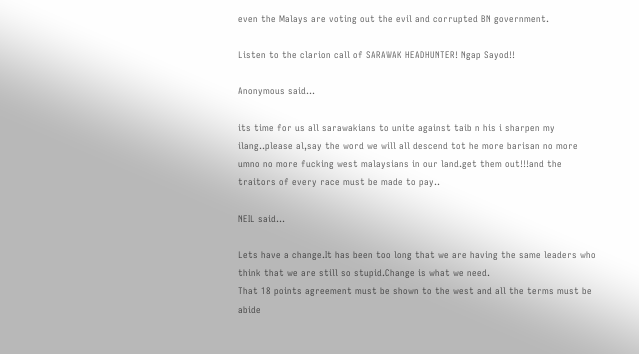even the Malays are voting out the evil and corrupted BN government.

Listen to the clarion call of SARAWAK HEADHUNTER! Ngap Sayod!!

Anonymous said...

its time for us all sarawakians to unite against taib n his i sharpen my ilang..please al,say the word we will all descend tot he more barisan no more umno no more fucking west malaysians in our land.get them out!!!and the traitors of every race must be made to pay..

NEIL said...

Lets have a change.It has been too long that we are having the same leaders who think that we are still so stupid.Change is what we need.
That 18 points agreement must be shown to the west and all the terms must be abide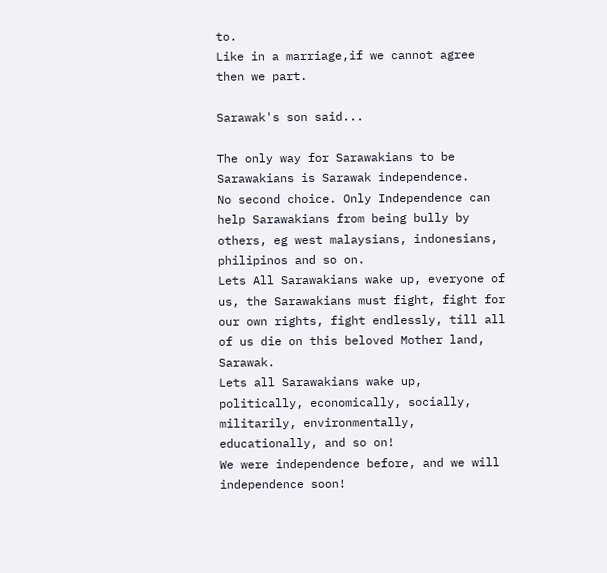to.
Like in a marriage,if we cannot agree then we part.

Sarawak's son said...

The only way for Sarawakians to be
Sarawakians is Sarawak independence.
No second choice. Only Independence can help Sarawakians from being bully by others, eg west malaysians, indonesians, philipinos and so on.
Lets All Sarawakians wake up, everyone of us, the Sarawakians must fight, fight for our own rights, fight endlessly, till all of us die on this beloved Mother land, Sarawak.
Lets all Sarawakians wake up, politically, economically, socially, militarily, environmentally, educationally, and so on!
We were independence before, and we will independence soon!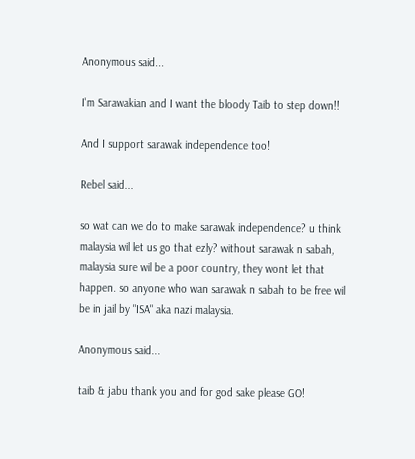Anonymous said...

I'm Sarawakian and I want the bloody Taib to step down!!

And I support sarawak independence too!

Rebel said...

so wat can we do to make sarawak independence? u think malaysia wil let us go that ezly? without sarawak n sabah, malaysia sure wil be a poor country, they wont let that happen. so anyone who wan sarawak n sabah to be free wil be in jail by "ISA" aka nazi malaysia.

Anonymous said...

taib & jabu thank you and for god sake please GO!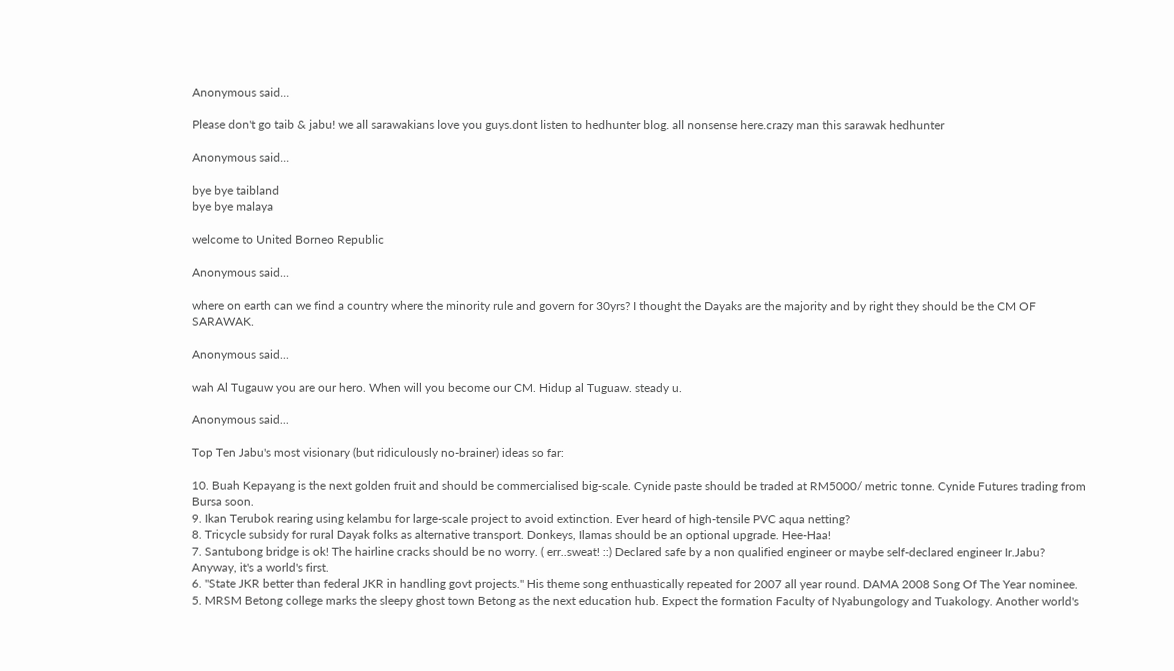Anonymous said...

Please don't go taib & jabu! we all sarawakians love you guys.dont listen to hedhunter blog. all nonsense here.crazy man this sarawak hedhunter

Anonymous said...

bye bye taibland
bye bye malaya

welcome to United Borneo Republic

Anonymous said...

where on earth can we find a country where the minority rule and govern for 30yrs? I thought the Dayaks are the majority and by right they should be the CM OF SARAWAK.

Anonymous said...

wah Al Tugauw you are our hero. When will you become our CM. Hidup al Tuguaw. steady u.

Anonymous said...

Top Ten Jabu's most visionary (but ridiculously no-brainer) ideas so far:

10. Buah Kepayang is the next golden fruit and should be commercialised big-scale. Cynide paste should be traded at RM5000/ metric tonne. Cynide Futures trading from Bursa soon.
9. Ikan Terubok rearing using kelambu for large-scale project to avoid extinction. Ever heard of high-tensile PVC aqua netting?
8. Tricycle subsidy for rural Dayak folks as alternative transport. Donkeys, Ilamas should be an optional upgrade. Hee-Haa!
7. Santubong bridge is ok! The hairline cracks should be no worry. ( err..sweat! ::) Declared safe by a non qualified engineer or maybe self-declared engineer Ir.Jabu? Anyway, it's a world's first.
6. "State JKR better than federal JKR in handling govt projects." His theme song enthuastically repeated for 2007 all year round. DAMA 2008 Song Of The Year nominee.
5. MRSM Betong college marks the sleepy ghost town Betong as the next education hub. Expect the formation Faculty of Nyabungology and Tuakology. Another world's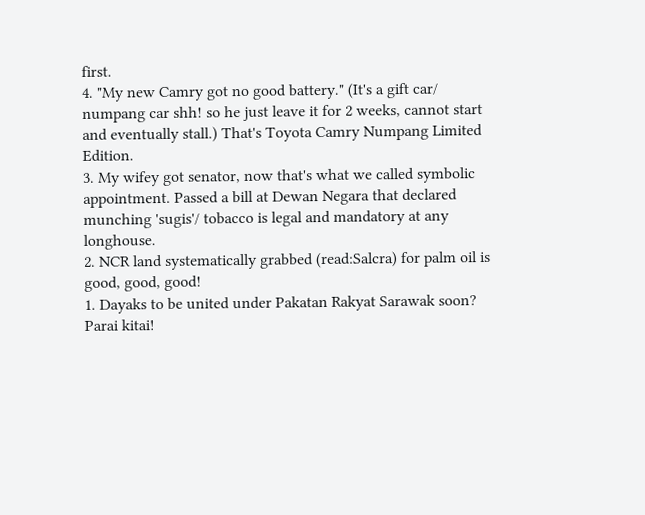first.
4. "My new Camry got no good battery." (It's a gift car/ numpang car shh! so he just leave it for 2 weeks, cannot start and eventually stall.) That's Toyota Camry Numpang Limited Edition.
3. My wifey got senator, now that's what we called symbolic appointment. Passed a bill at Dewan Negara that declared munching 'sugis'/ tobacco is legal and mandatory at any longhouse.
2. NCR land systematically grabbed (read:Salcra) for palm oil is good, good, good!
1. Dayaks to be united under Pakatan Rakyat Sarawak soon? Parai kitai!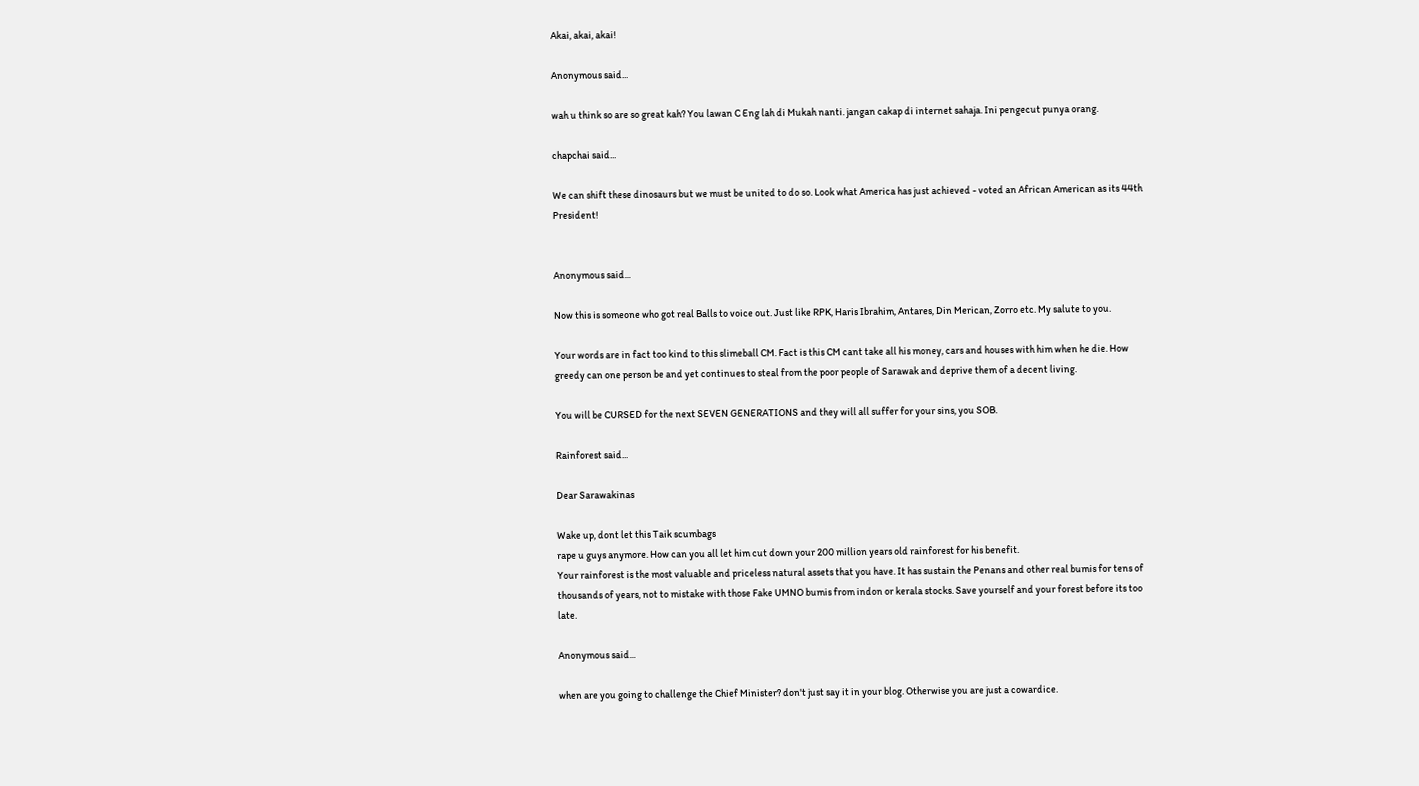Akai, akai, akai!

Anonymous said...

wah u think so are so great kah? You lawan C Eng lah di Mukah nanti. jangan cakap di internet sahaja. Ini pengecut punya orang.

chapchai said...

We can shift these dinosaurs but we must be united to do so. Look what America has just achieved - voted an African American as its 44th President!


Anonymous said...

Now this is someone who got real Balls to voice out. Just like RPK, Haris Ibrahim, Antares, Din Merican, Zorro etc. My salute to you.

Your words are in fact too kind to this slimeball CM. Fact is this CM cant take all his money, cars and houses with him when he die. How greedy can one person be and yet continues to steal from the poor people of Sarawak and deprive them of a decent living.

You will be CURSED for the next SEVEN GENERATIONS and they will all suffer for your sins, you SOB.

Rainforest said...

Dear Sarawakinas

Wake up, dont let this Taik scumbags
rape u guys anymore. How can you all let him cut down your 200 million years old rainforest for his benefit.
Your rainforest is the most valuable and priceless natural assets that you have. It has sustain the Penans and other real bumis for tens of thousands of years, not to mistake with those Fake UMNO bumis from indon or kerala stocks. Save yourself and your forest before its too late.

Anonymous said...

when are you going to challenge the Chief Minister? don't just say it in your blog. Otherwise you are just a cowardice.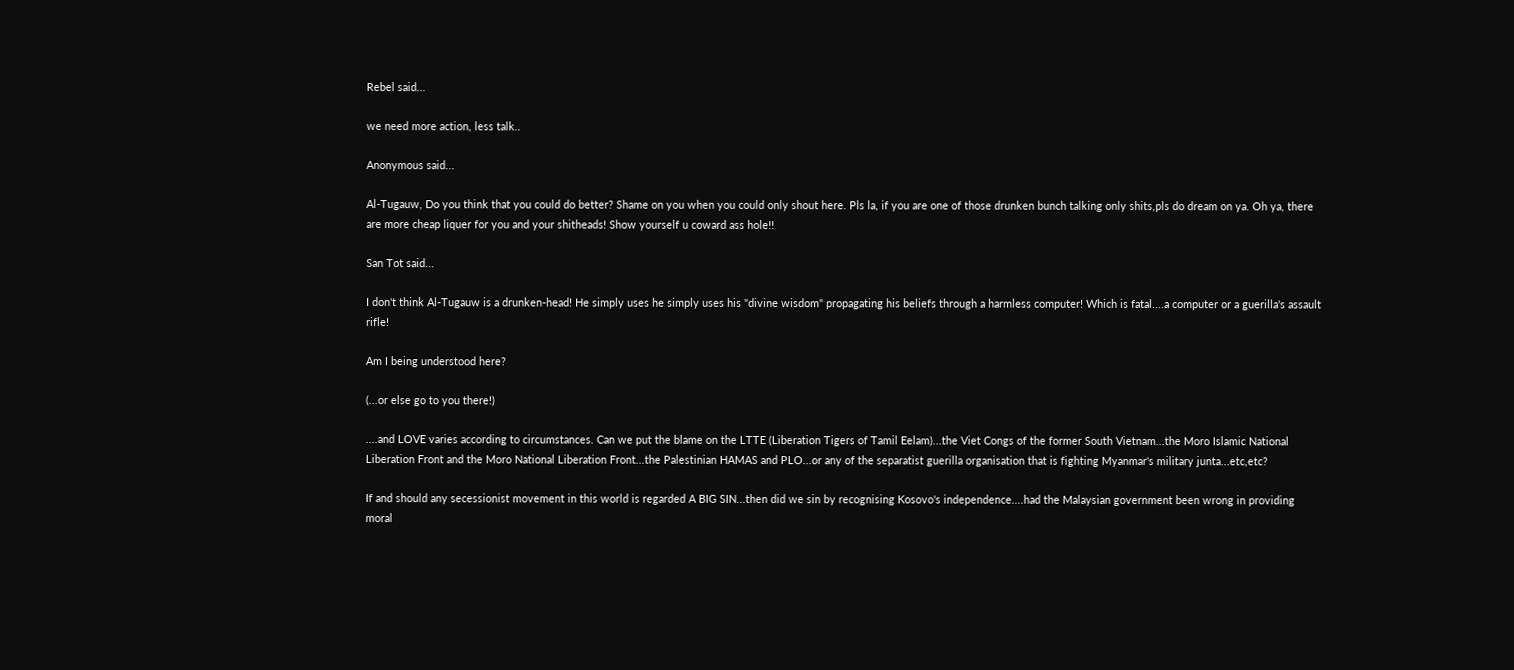Rebel said...

we need more action, less talk..

Anonymous said...

Al-Tugauw, Do you think that you could do better? Shame on you when you could only shout here. Pls la, if you are one of those drunken bunch talking only shits,pls do dream on ya. Oh ya, there are more cheap liquer for you and your shitheads! Show yourself u coward ass hole!!

San Tot said...

I don't think Al-Tugauw is a drunken-head! He simply uses he simply uses his "divine wisdom" propagating his beliefs through a harmless computer! Which is fatal....a computer or a guerilla's assault rifle!

Am I being understood here?

(...or else go to you there!)

....and LOVE varies according to circumstances. Can we put the blame on the LTTE (Liberation Tigers of Tamil Eelam)...the Viet Congs of the former South Vietnam...the Moro Islamic National Liberation Front and the Moro National Liberation Front...the Palestinian HAMAS and PLO...or any of the separatist guerilla organisation that is fighting Myanmar's military junta...etc,etc?

If and should any secessionist movement in this world is regarded A BIG SIN...then did we sin by recognising Kosovo's independence....had the Malaysian government been wrong in providing moral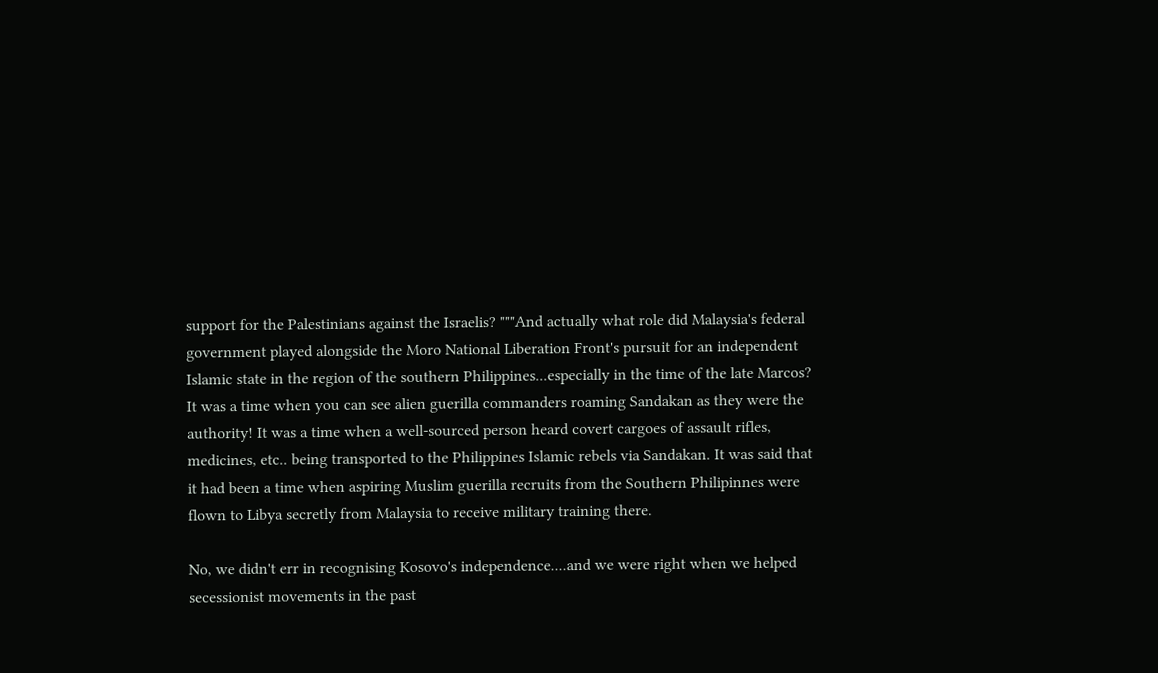support for the Palestinians against the Israelis? """And actually what role did Malaysia's federal government played alongside the Moro National Liberation Front's pursuit for an independent Islamic state in the region of the southern Philippines...especially in the time of the late Marcos? It was a time when you can see alien guerilla commanders roaming Sandakan as they were the authority! It was a time when a well-sourced person heard covert cargoes of assault rifles, medicines, etc.. being transported to the Philippines Islamic rebels via Sandakan. It was said that it had been a time when aspiring Muslim guerilla recruits from the Southern Philipinnes were flown to Libya secretly from Malaysia to receive military training there.

No, we didn't err in recognising Kosovo's independence....and we were right when we helped secessionist movements in the past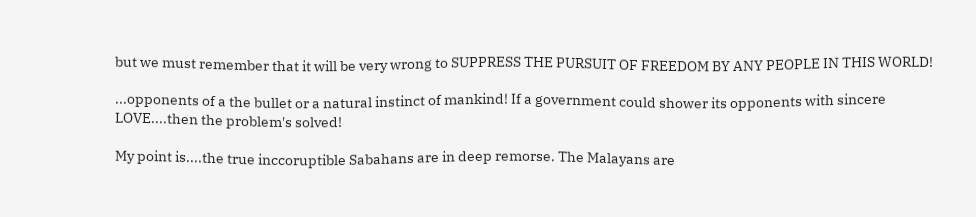but we must remember that it will be very wrong to SUPPRESS THE PURSUIT OF FREEDOM BY ANY PEOPLE IN THIS WORLD!

...opponents of a the bullet or a natural instinct of mankind! If a government could shower its opponents with sincere LOVE....then the problem's solved!

My point is....the true inccoruptible Sabahans are in deep remorse. The Malayans are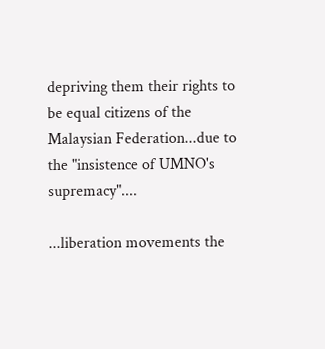depriving them their rights to be equal citizens of the Malaysian Federation...due to the "insistence of UMNO's supremacy"....

...liberation movements the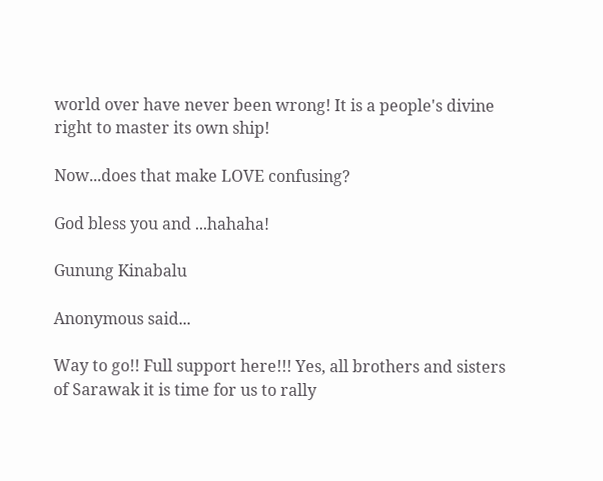world over have never been wrong! It is a people's divine right to master its own ship!

Now...does that make LOVE confusing?

God bless you and ...hahaha!

Gunung Kinabalu

Anonymous said...

Way to go!! Full support here!!! Yes, all brothers and sisters of Sarawak it is time for us to rally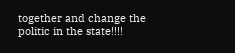together and change the politic in the state!!!!